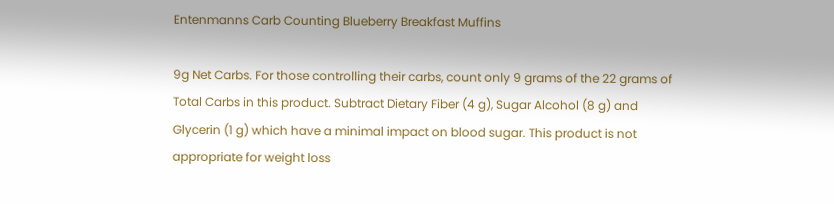Entenmanns Carb Counting Blueberry Breakfast Muffins

9g Net Carbs. For those controlling their carbs, count only 9 grams of the 22 grams of Total Carbs in this product. Subtract Dietary Fiber (4 g), Sugar Alcohol (8 g) and Glycerin (1 g) which have a minimal impact on blood sugar. This product is not appropriate for weight loss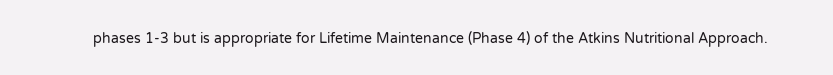phases 1-3 but is appropriate for Lifetime Maintenance (Phase 4) of the Atkins Nutritional Approach.